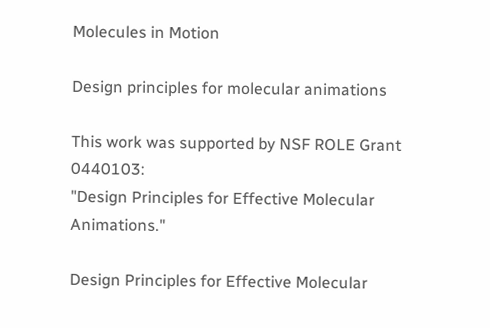Molecules in Motion

Design principles for molecular animations

This work was supported by NSF ROLE Grant 0440103:
"Design Principles for Effective Molecular Animations."

Design Principles for Effective Molecular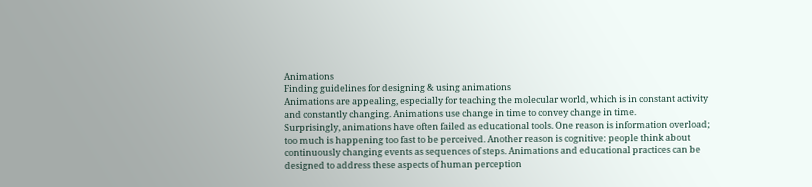Animations
Finding guidelines for designing & using animations
Animations are appealing, especially for teaching the molecular world, which is in constant activity and constantly changing. Animations use change in time to convey change in time.
Surprisingly, animations have often failed as educational tools. One reason is information overload; too much is happening too fast to be perceived. Another reason is cognitive: people think about continuously changing events as sequences of steps. Animations and educational practices can be designed to address these aspects of human perception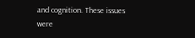and cognition. These issues were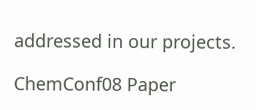addressed in our projects.

ChemConf08 Paper